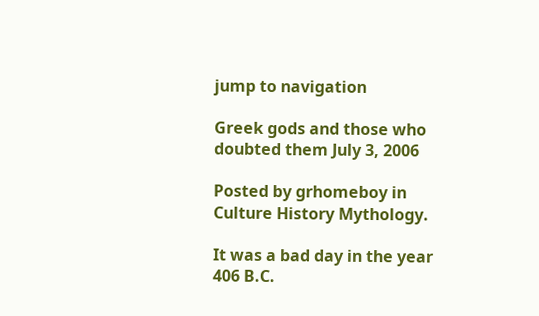jump to navigation

Greek gods and those who doubted them July 3, 2006

Posted by grhomeboy in Culture History Mythology.

It was a bad day in the year 406 B.C.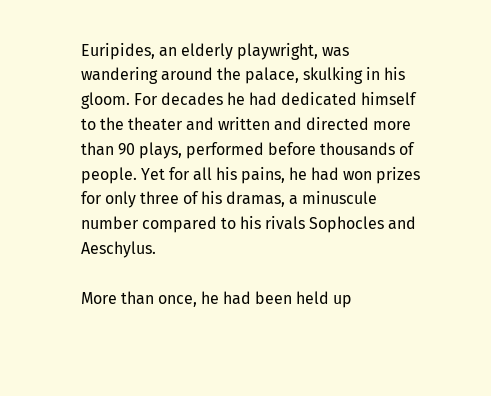Euripides, an elderly playwright, was wandering around the palace, skulking in his gloom. For decades he had dedicated himself to the theater and written and directed more than 90 plays, performed before thousands of people. Yet for all his pains, he had won prizes for only three of his dramas, a minuscule number compared to his rivals Sophocles and Aeschylus.

More than once, he had been held up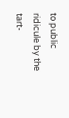to public ridicule by the tart-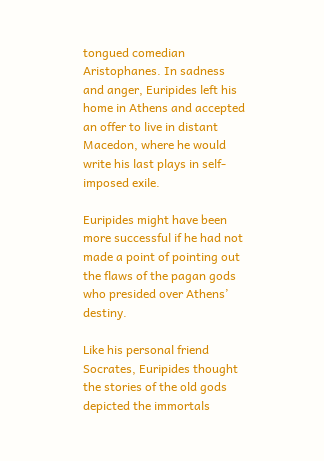tongued comedian Aristophanes. In sadness and anger, Euripides left his home in Athens and accepted an offer to live in distant Macedon, where he would write his last plays in self-imposed exile.

Euripides might have been more successful if he had not made a point of pointing out the flaws of the pagan gods who presided over Athens’ destiny.

Like his personal friend Socrates, Euripides thought the stories of the old gods depicted the immortals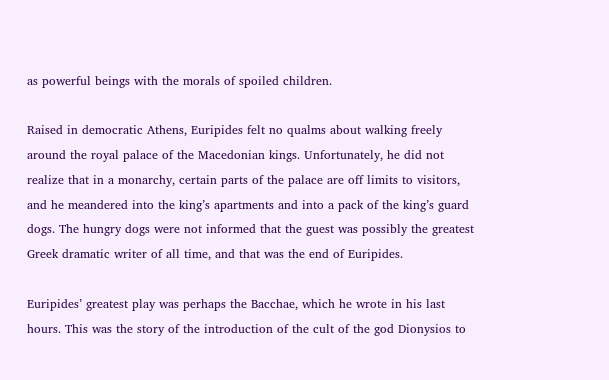as powerful beings with the morals of spoiled children.

Raised in democratic Athens, Euripides felt no qualms about walking freely around the royal palace of the Macedonian kings. Unfortunately, he did not realize that in a monarchy, certain parts of the palace are off limits to visitors, and he meandered into the king’s apartments and into a pack of the king’s guard dogs. The hungry dogs were not informed that the guest was possibly the greatest Greek dramatic writer of all time, and that was the end of Euripides.

Euripides’ greatest play was perhaps the Bacchae, which he wrote in his last hours. This was the story of the introduction of the cult of the god Dionysios to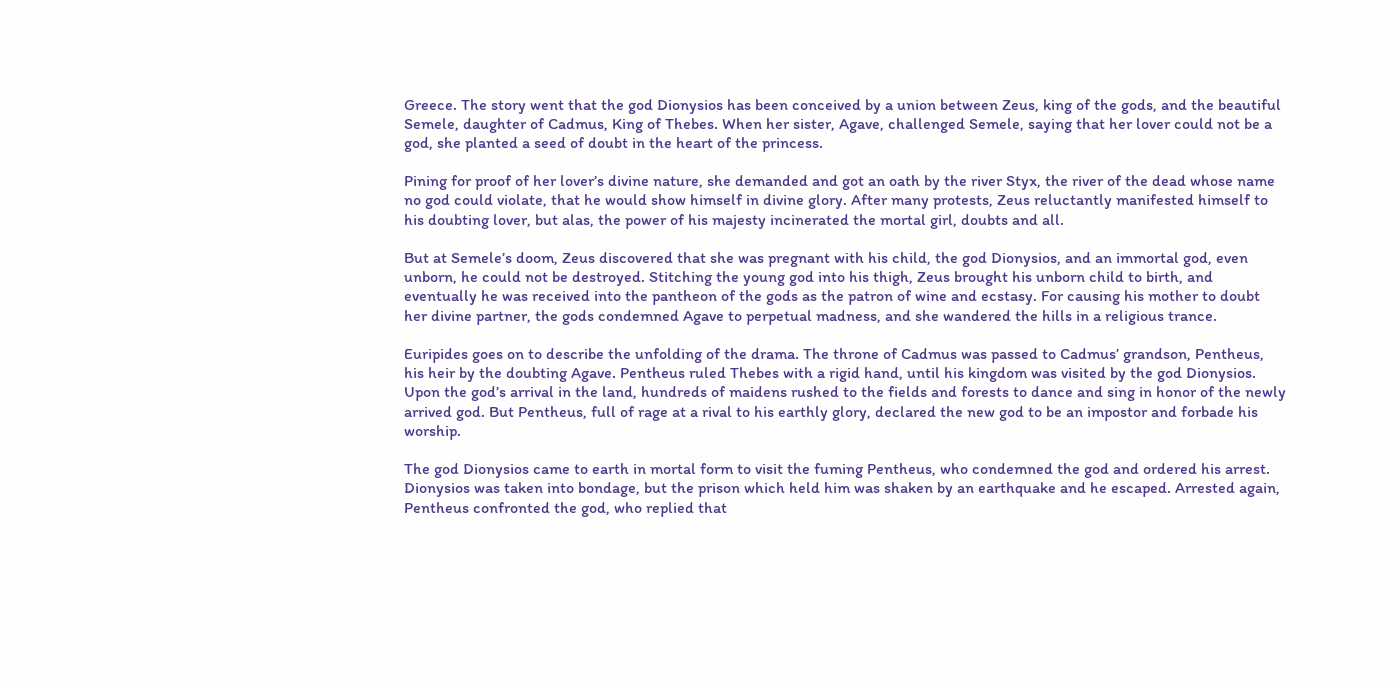Greece. The story went that the god Dionysios has been conceived by a union between Zeus, king of the gods, and the beautiful Semele, daughter of Cadmus, King of Thebes. When her sister, Agave, challenged Semele, saying that her lover could not be a god, she planted a seed of doubt in the heart of the princess.

Pining for proof of her lover’s divine nature, she demanded and got an oath by the river Styx, the river of the dead whose name no god could violate, that he would show himself in divine glory. After many protests, Zeus reluctantly manifested himself to his doubting lover, but alas, the power of his majesty incinerated the mortal girl, doubts and all.

But at Semele’s doom, Zeus discovered that she was pregnant with his child, the god Dionysios, and an immortal god, even unborn, he could not be destroyed. Stitching the young god into his thigh, Zeus brought his unborn child to birth, and eventually he was received into the pantheon of the gods as the patron of wine and ecstasy. For causing his mother to doubt her divine partner, the gods condemned Agave to perpetual madness, and she wandered the hills in a religious trance.

Euripides goes on to describe the unfolding of the drama. The throne of Cadmus was passed to Cadmus’ grandson, Pentheus, his heir by the doubting Agave. Pentheus ruled Thebes with a rigid hand, until his kingdom was visited by the god Dionysios. Upon the god’s arrival in the land, hundreds of maidens rushed to the fields and forests to dance and sing in honor of the newly arrived god. But Pentheus, full of rage at a rival to his earthly glory, declared the new god to be an impostor and forbade his worship.

The god Dionysios came to earth in mortal form to visit the fuming Pentheus, who condemned the god and ordered his arrest. Dionysios was taken into bondage, but the prison which held him was shaken by an earthquake and he escaped. Arrested again, Pentheus confronted the god, who replied that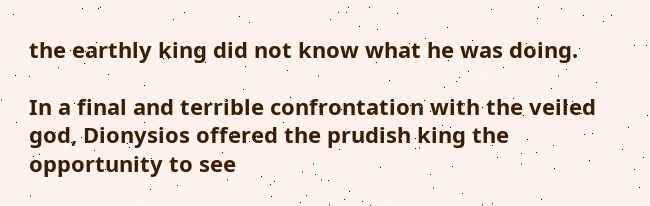the earthly king did not know what he was doing.

In a final and terrible confrontation with the veiled god, Dionysios offered the prudish king the opportunity to see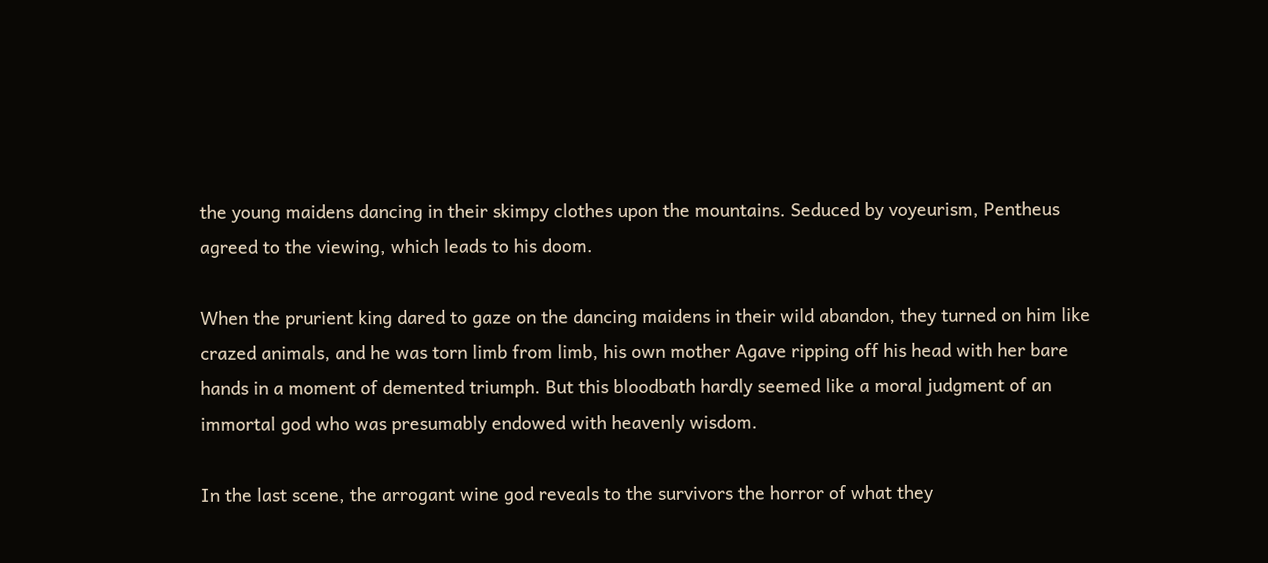the young maidens dancing in their skimpy clothes upon the mountains. Seduced by voyeurism, Pentheus agreed to the viewing, which leads to his doom.

When the prurient king dared to gaze on the dancing maidens in their wild abandon, they turned on him like crazed animals, and he was torn limb from limb, his own mother Agave ripping off his head with her bare hands in a moment of demented triumph. But this bloodbath hardly seemed like a moral judgment of an immortal god who was presumably endowed with heavenly wisdom.

In the last scene, the arrogant wine god reveals to the survivors the horror of what they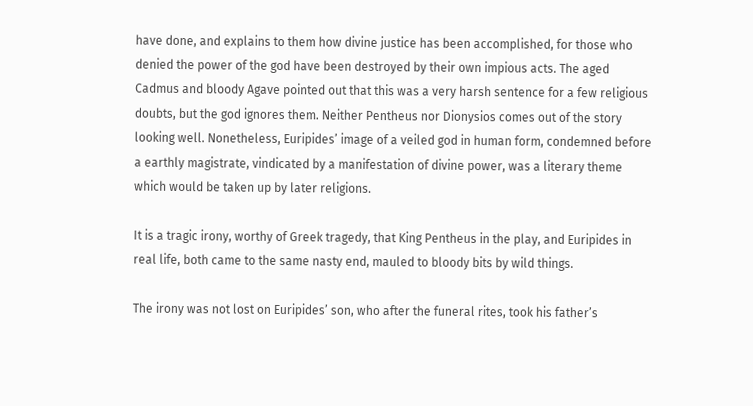have done, and explains to them how divine justice has been accomplished, for those who denied the power of the god have been destroyed by their own impious acts. The aged Cadmus and bloody Agave pointed out that this was a very harsh sentence for a few religious doubts, but the god ignores them. Neither Pentheus nor Dionysios comes out of the story looking well. Nonetheless, Euripides’ image of a veiled god in human form, condemned before a earthly magistrate, vindicated by a manifestation of divine power, was a literary theme which would be taken up by later religions.

It is a tragic irony, worthy of Greek tragedy, that King Pentheus in the play, and Euripides in real life, both came to the same nasty end, mauled to bloody bits by wild things.

The irony was not lost on Euripides’ son, who after the funeral rites, took his father’s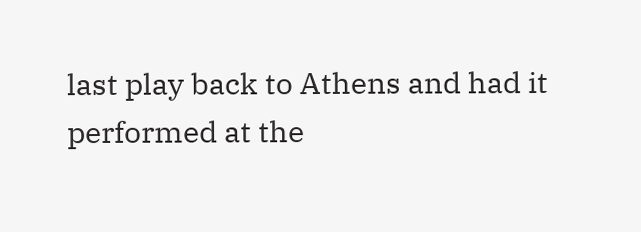last play back to Athens and had it performed at the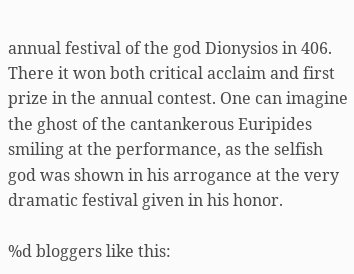annual festival of the god Dionysios in 406. There it won both critical acclaim and first prize in the annual contest. One can imagine the ghost of the cantankerous Euripides smiling at the performance, as the selfish god was shown in his arrogance at the very dramatic festival given in his honor.

%d bloggers like this: